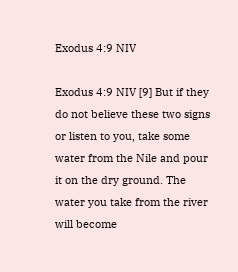Exodus 4:9 NIV

Exodus 4:9 NIV [9] But if they do not believe these two signs or listen to you, take some water from the Nile and pour it on the dry ground. The water you take from the river will become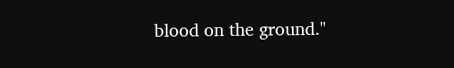blood on the ground."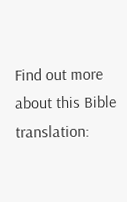Find out more about this Bible translation: